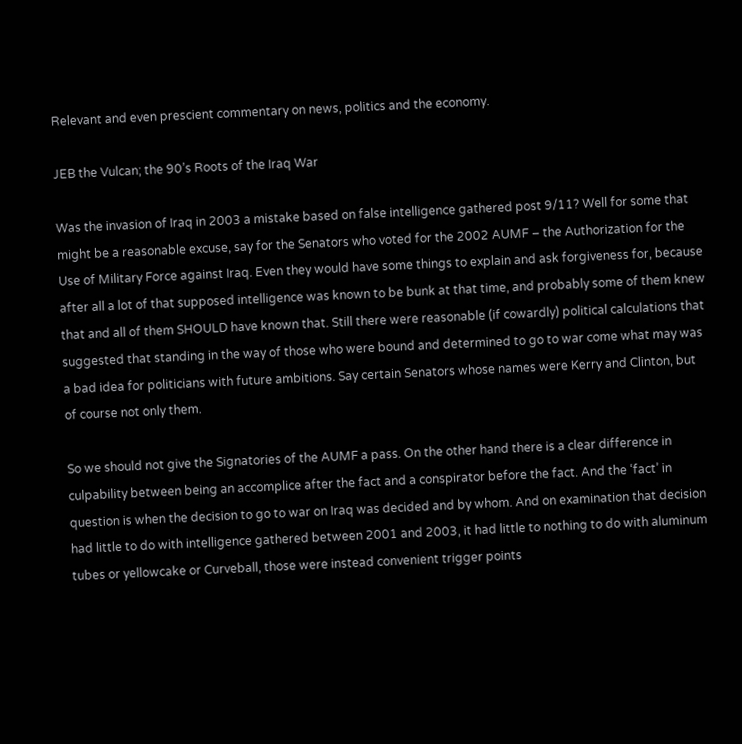Relevant and even prescient commentary on news, politics and the economy.

JEB the Vulcan; the 90’s Roots of the Iraq War

Was the invasion of Iraq in 2003 a mistake based on false intelligence gathered post 9/11? Well for some that might be a reasonable excuse, say for the Senators who voted for the 2002 AUMF – the Authorization for the Use of Military Force against Iraq. Even they would have some things to explain and ask forgiveness for, because after all a lot of that supposed intelligence was known to be bunk at that time, and probably some of them knew that and all of them SHOULD have known that. Still there were reasonable (if cowardly) political calculations that suggested that standing in the way of those who were bound and determined to go to war come what may was a bad idea for politicians with future ambitions. Say certain Senators whose names were Kerry and Clinton, but of course not only them.

So we should not give the Signatories of the AUMF a pass. On the other hand there is a clear difference in culpability between being an accomplice after the fact and a conspirator before the fact. And the ‘fact’ in question is when the decision to go to war on Iraq was decided and by whom. And on examination that decision had little to do with intelligence gathered between 2001 and 2003, it had little to nothing to do with aluminum tubes or yellowcake or Curveball, those were instead convenient trigger points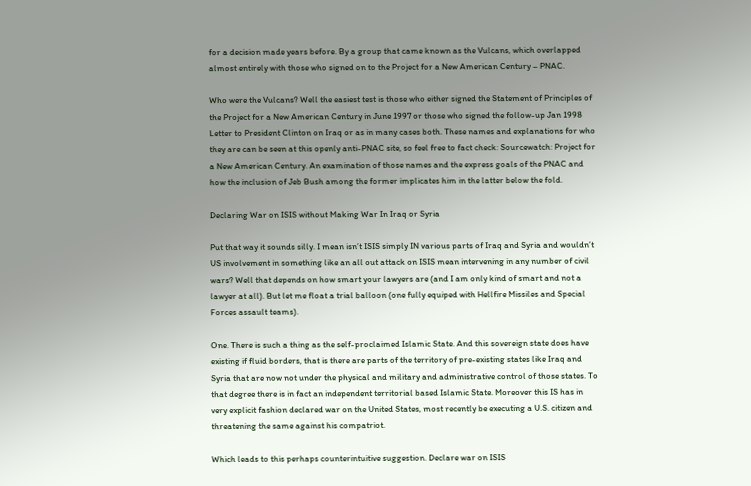for a decision made years before. By a group that came known as the Vulcans, which overlapped almost entirely with those who signed on to the Project for a New American Century – PNAC.

Who were the Vulcans? Well the easiest test is those who either signed the Statement of Principles of the Project for a New American Century in June 1997 or those who signed the follow-up Jan 1998 Letter to President Clinton on Iraq or as in many cases both. These names and explanations for who they are can be seen at this openly anti-PNAC site, so feel free to fact check: Sourcewatch: Project for a New American Century. An examination of those names and the express goals of the PNAC and how the inclusion of Jeb Bush among the former implicates him in the latter below the fold.

Declaring War on ISIS without Making War In Iraq or Syria

Put that way it sounds silly. I mean isn’t ISIS simply IN various parts of Iraq and Syria and wouldn’t US involvement in something like an all out attack on ISIS mean intervening in any number of civil wars? Well that depends on how smart your lawyers are (and I am only kind of smart and not a lawyer at all). But let me float a trial balloon (one fully equiped with Hellfire Missiles and Special Forces assault teams).

One. There is such a thing as the self-proclaimed Islamic State. And this sovereign state does have existing if fluid borders, that is there are parts of the territory of pre-existing states like Iraq and Syria that are now not under the physical and military and administrative control of those states. To that degree there is in fact an independent territorial based Islamic State. Moreover this IS has in very explicit fashion declared war on the United States, most recently be executing a U.S. citizen and threatening the same against his compatriot.

Which leads to this perhaps counterintuitive suggestion. Declare war on ISIS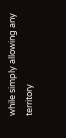while simply allowing any territory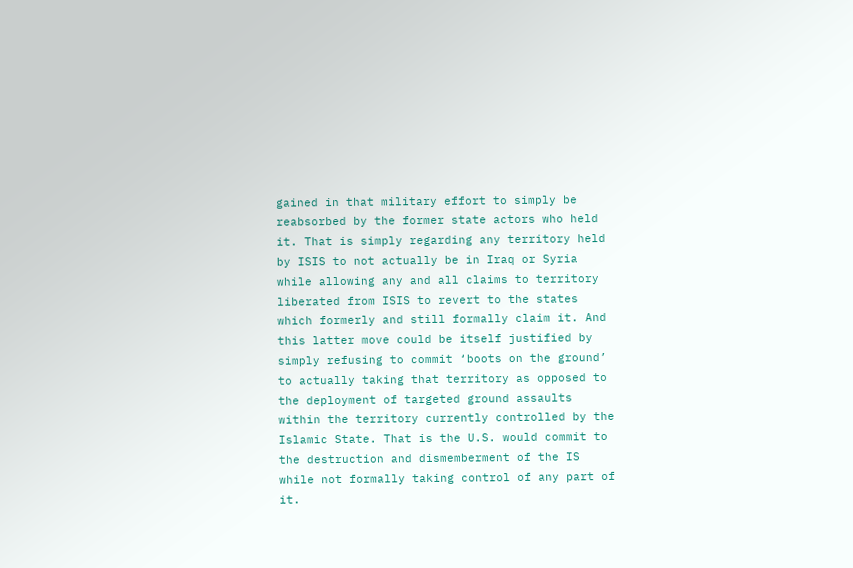gained in that military effort to simply be reabsorbed by the former state actors who held it. That is simply regarding any territory held by ISIS to not actually be in Iraq or Syria while allowing any and all claims to territory liberated from ISIS to revert to the states which formerly and still formally claim it. And this latter move could be itself justified by simply refusing to commit ‘boots on the ground’ to actually taking that territory as opposed to the deployment of targeted ground assaults within the territory currently controlled by the Islamic State. That is the U.S. would commit to the destruction and dismemberment of the IS while not formally taking control of any part of it.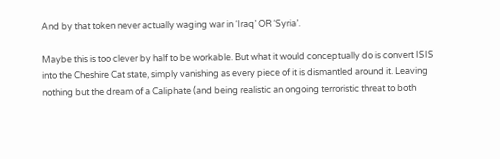And by that token never actually waging war in ‘Iraq’ OR ‘Syria’.

Maybe this is too clever by half to be workable. But what it would conceptually do is convert ISIS into the Cheshire Cat state, simply vanishing as every piece of it is dismantled around it. Leaving nothing but the dream of a Caliphate (and being realistic an ongoing terroristic threat to both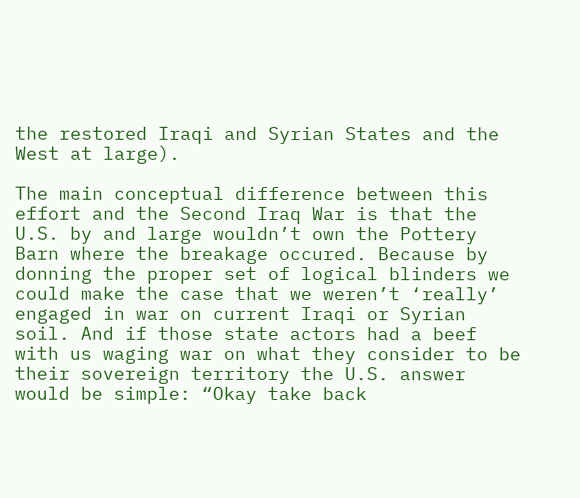the restored Iraqi and Syrian States and the West at large).

The main conceptual difference between this effort and the Second Iraq War is that the U.S. by and large wouldn’t own the Pottery Barn where the breakage occured. Because by donning the proper set of logical blinders we could make the case that we weren’t ‘really’ engaged in war on current Iraqi or Syrian soil. And if those state actors had a beef with us waging war on what they consider to be their sovereign territory the U.S. answer would be simple: “Okay take back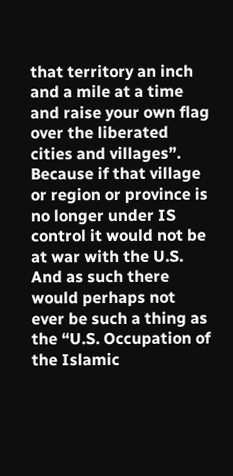that territory an inch and a mile at a time and raise your own flag over the liberated cities and villages”. Because if that village or region or province is no longer under IS control it would not be at war with the U.S. And as such there would perhaps not ever be such a thing as the “U.S. Occupation of the Islamic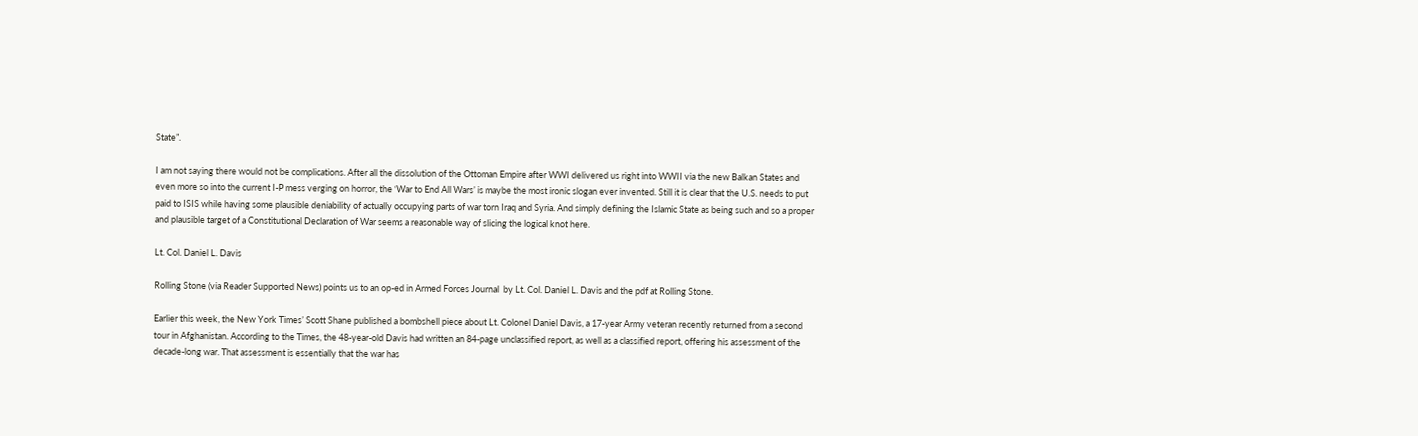State”.

I am not saying there would not be complications. After all the dissolution of the Ottoman Empire after WWI delivered us right into WWII via the new Balkan States and even more so into the current I-P mess verging on horror, the ‘War to End All Wars’ is maybe the most ironic slogan ever invented. Still it is clear that the U.S. needs to put paid to ISIS while having some plausible deniability of actually occupying parts of war torn Iraq and Syria. And simply defining the Islamic State as being such and so a proper and plausible target of a Constitutional Declaration of War seems a reasonable way of slicing the logical knot here.

Lt. Col. Daniel L. Davis

Rolling Stone (via Reader Supported News) points us to an op-ed in Armed Forces Journal  by Lt. Col. Daniel L. Davis and the pdf at Rolling Stone.

Earlier this week, the New York Times’ Scott Shane published a bombshell piece about Lt. Colonel Daniel Davis, a 17-year Army veteran recently returned from a second tour in Afghanistan. According to the Times, the 48-year-old Davis had written an 84-page unclassified report, as well as a classified report, offering his assessment of the decade-long war. That assessment is essentially that the war has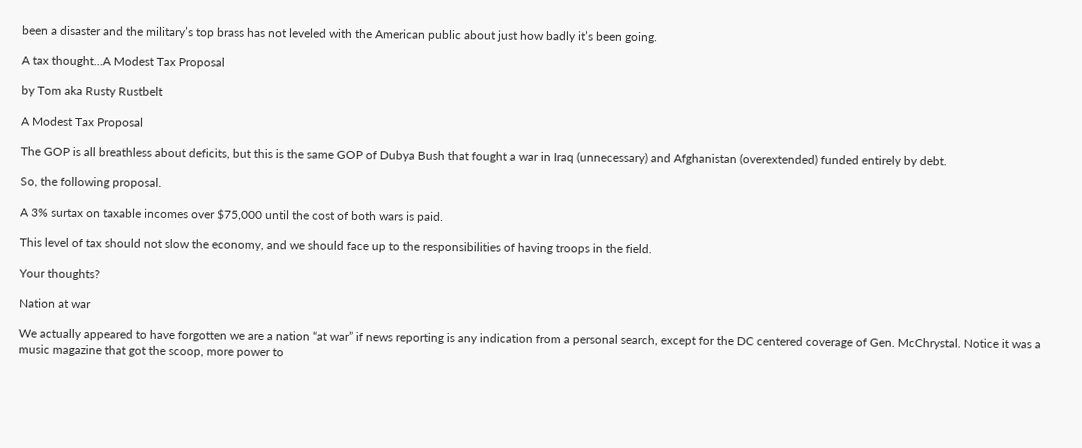been a disaster and the military’s top brass has not leveled with the American public about just how badly it’s been going.

A tax thought…A Modest Tax Proposal

by Tom aka Rusty Rustbelt

A Modest Tax Proposal

The GOP is all breathless about deficits, but this is the same GOP of Dubya Bush that fought a war in Iraq (unnecessary) and Afghanistan (overextended) funded entirely by debt.

So, the following proposal.

A 3% surtax on taxable incomes over $75,000 until the cost of both wars is paid.

This level of tax should not slow the economy, and we should face up to the responsibilities of having troops in the field.

Your thoughts?

Nation at war

We actually appeared to have forgotten we are a nation “at war” if news reporting is any indication from a personal search, except for the DC centered coverage of Gen. McChrystal. Notice it was a music magazine that got the scoop, more power to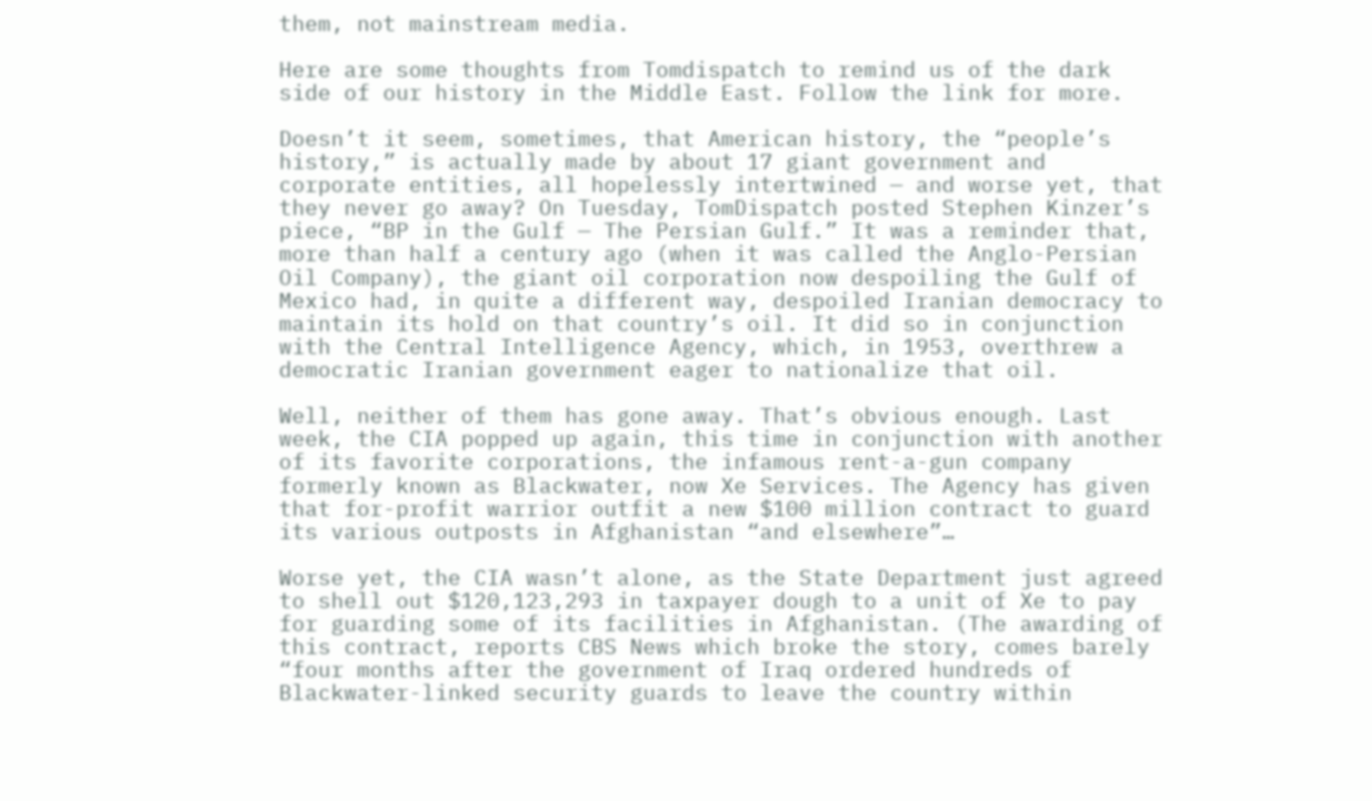them, not mainstream media.

Here are some thoughts from Tomdispatch to remind us of the dark side of our history in the Middle East. Follow the link for more.

Doesn’t it seem, sometimes, that American history, the “people’s history,” is actually made by about 17 giant government and corporate entities, all hopelessly intertwined — and worse yet, that they never go away? On Tuesday, TomDispatch posted Stephen Kinzer’s piece, “BP in the Gulf — The Persian Gulf.” It was a reminder that, more than half a century ago (when it was called the Anglo-Persian Oil Company), the giant oil corporation now despoiling the Gulf of Mexico had, in quite a different way, despoiled Iranian democracy to maintain its hold on that country’s oil. It did so in conjunction with the Central Intelligence Agency, which, in 1953, overthrew a democratic Iranian government eager to nationalize that oil.

Well, neither of them has gone away. That’s obvious enough. Last week, the CIA popped up again, this time in conjunction with another of its favorite corporations, the infamous rent-a-gun company formerly known as Blackwater, now Xe Services. The Agency has given that for-profit warrior outfit a new $100 million contract to guard its various outposts in Afghanistan “and elsewhere”…

Worse yet, the CIA wasn’t alone, as the State Department just agreed to shell out $120,123,293 in taxpayer dough to a unit of Xe to pay for guarding some of its facilities in Afghanistan. (The awarding of this contract, reports CBS News which broke the story, comes barely “four months after the government of Iraq ordered hundreds of Blackwater-linked security guards to leave the country within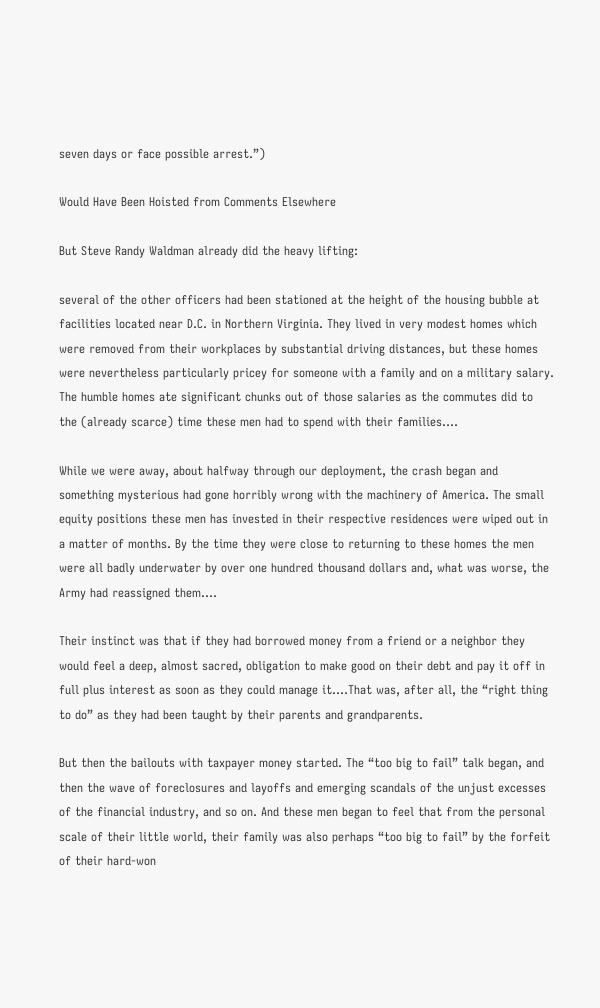seven days or face possible arrest.”)

Would Have Been Hoisted from Comments Elsewhere

But Steve Randy Waldman already did the heavy lifting:

several of the other officers had been stationed at the height of the housing bubble at facilities located near D.C. in Northern Virginia. They lived in very modest homes which were removed from their workplaces by substantial driving distances, but these homes were nevertheless particularly pricey for someone with a family and on a military salary. The humble homes ate significant chunks out of those salaries as the commutes did to the (already scarce) time these men had to spend with their families….

While we were away, about halfway through our deployment, the crash began and something mysterious had gone horribly wrong with the machinery of America. The small equity positions these men has invested in their respective residences were wiped out in a matter of months. By the time they were close to returning to these homes the men were all badly underwater by over one hundred thousand dollars and, what was worse, the Army had reassigned them….

Their instinct was that if they had borrowed money from a friend or a neighbor they would feel a deep, almost sacred, obligation to make good on their debt and pay it off in full plus interest as soon as they could manage it….That was, after all, the “right thing to do” as they had been taught by their parents and grandparents.

But then the bailouts with taxpayer money started. The “too big to fail” talk began, and then the wave of foreclosures and layoffs and emerging scandals of the unjust excesses of the financial industry, and so on. And these men began to feel that from the personal scale of their little world, their family was also perhaps “too big to fail” by the forfeit of their hard-won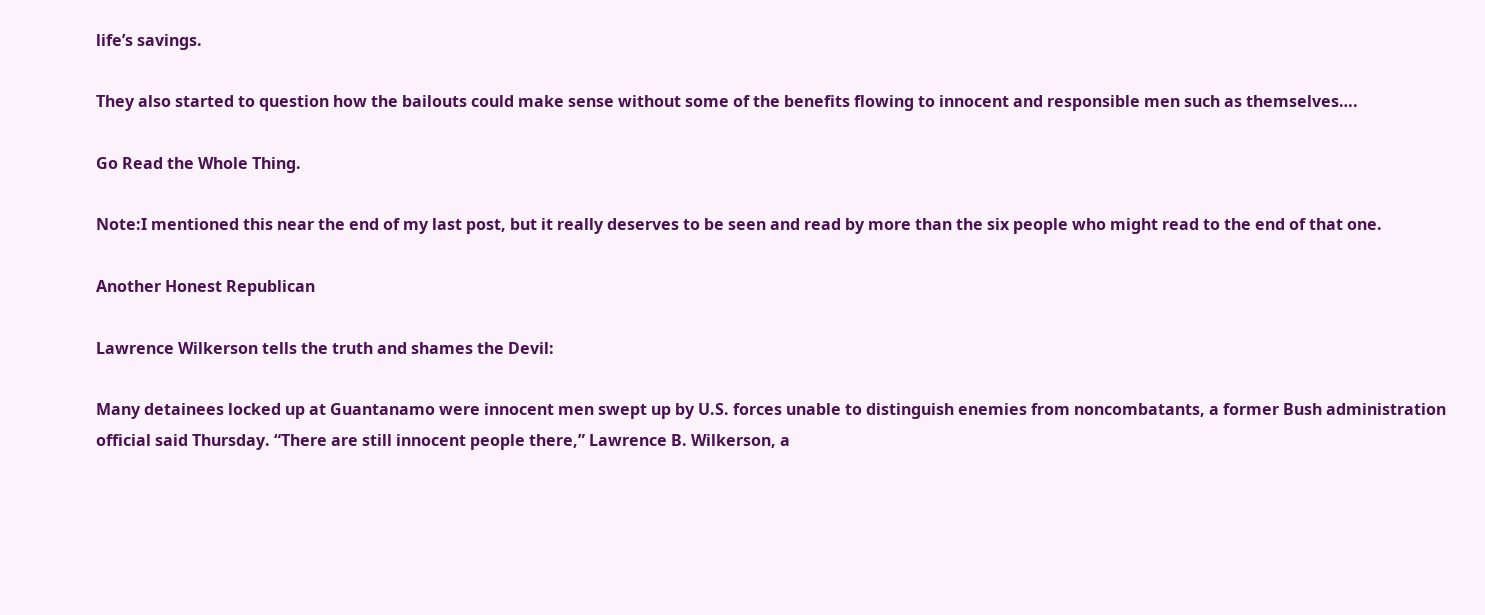life’s savings.

They also started to question how the bailouts could make sense without some of the benefits flowing to innocent and responsible men such as themselves….

Go Read the Whole Thing.

Note:I mentioned this near the end of my last post, but it really deserves to be seen and read by more than the six people who might read to the end of that one.

Another Honest Republican

Lawrence Wilkerson tells the truth and shames the Devil:

Many detainees locked up at Guantanamo were innocent men swept up by U.S. forces unable to distinguish enemies from noncombatants, a former Bush administration official said Thursday. “There are still innocent people there,” Lawrence B. Wilkerson, a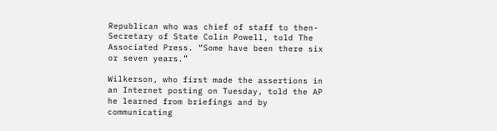Republican who was chief of staff to then-Secretary of State Colin Powell, told The Associated Press. “Some have been there six or seven years.”

Wilkerson, who first made the assertions in an Internet posting on Tuesday, told the AP he learned from briefings and by communicating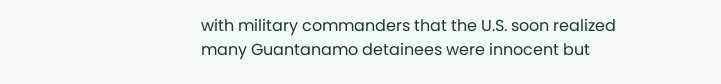with military commanders that the U.S. soon realized many Guantanamo detainees were innocent but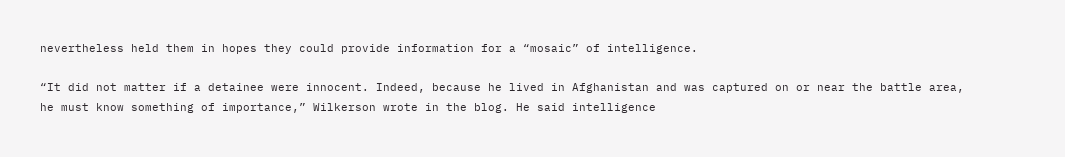nevertheless held them in hopes they could provide information for a “mosaic” of intelligence.

“It did not matter if a detainee were innocent. Indeed, because he lived in Afghanistan and was captured on or near the battle area, he must know something of importance,” Wilkerson wrote in the blog. He said intelligence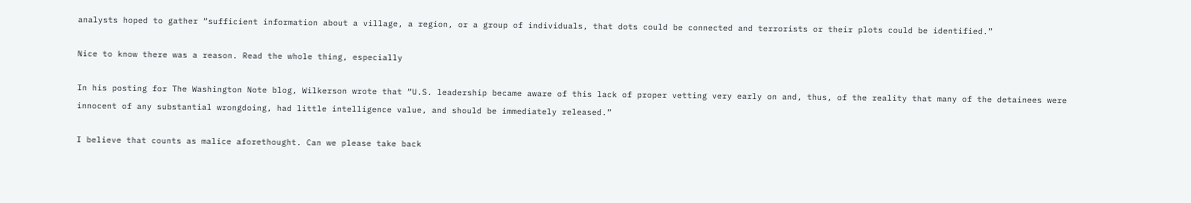analysts hoped to gather “sufficient information about a village, a region, or a group of individuals, that dots could be connected and terrorists or their plots could be identified.”

Nice to know there was a reason. Read the whole thing, especially

In his posting for The Washington Note blog, Wilkerson wrote that “U.S. leadership became aware of this lack of proper vetting very early on and, thus, of the reality that many of the detainees were innocent of any substantial wrongdoing, had little intelligence value, and should be immediately released.”

I believe that counts as malice aforethought. Can we please take back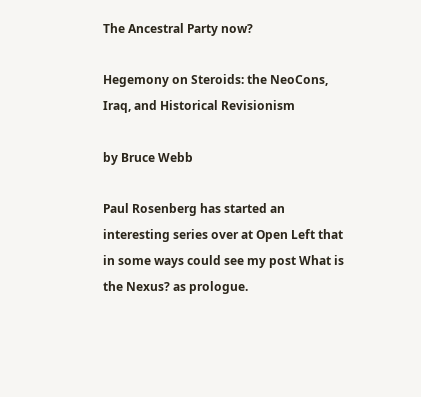The Ancestral Party now?

Hegemony on Steroids: the NeoCons, Iraq, and Historical Revisionism

by Bruce Webb

Paul Rosenberg has started an interesting series over at Open Left that in some ways could see my post What is the Nexus? as prologue.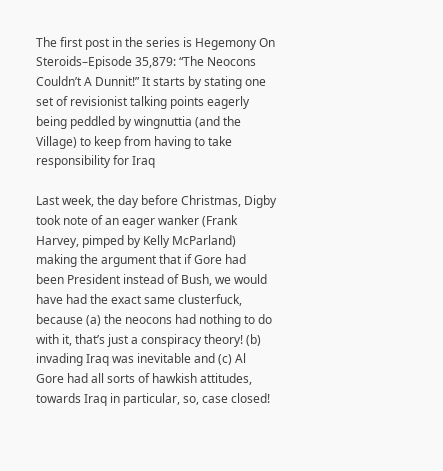The first post in the series is Hegemony On Steroids–Episode 35,879: “The Neocons Couldn’t A Dunnit!” It starts by stating one set of revisionist talking points eagerly being peddled by wingnuttia (and the Village) to keep from having to take responsibility for Iraq

Last week, the day before Christmas, Digby took note of an eager wanker (Frank Harvey, pimped by Kelly McParland) making the argument that if Gore had been President instead of Bush, we would have had the exact same clusterfuck, because (a) the neocons had nothing to do with it, that’s just a conspiracy theory! (b) invading Iraq was inevitable and (c) Al Gore had all sorts of hawkish attitudes, towards Iraq in particular, so, case closed!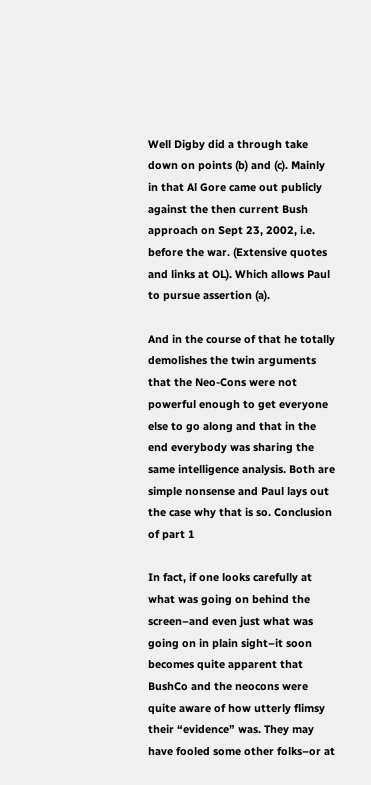Well Digby did a through take down on points (b) and (c). Mainly in that Al Gore came out publicly against the then current Bush approach on Sept 23, 2002, i.e. before the war. (Extensive quotes and links at OL). Which allows Paul to pursue assertion (a).

And in the course of that he totally demolishes the twin arguments that the Neo-Cons were not powerful enough to get everyone else to go along and that in the end everybody was sharing the same intelligence analysis. Both are simple nonsense and Paul lays out the case why that is so. Conclusion of part 1

In fact, if one looks carefully at what was going on behind the screen–and even just what was going on in plain sight–it soon becomes quite apparent that BushCo and the neocons were quite aware of how utterly flimsy their “evidence” was. They may have fooled some other folks–or at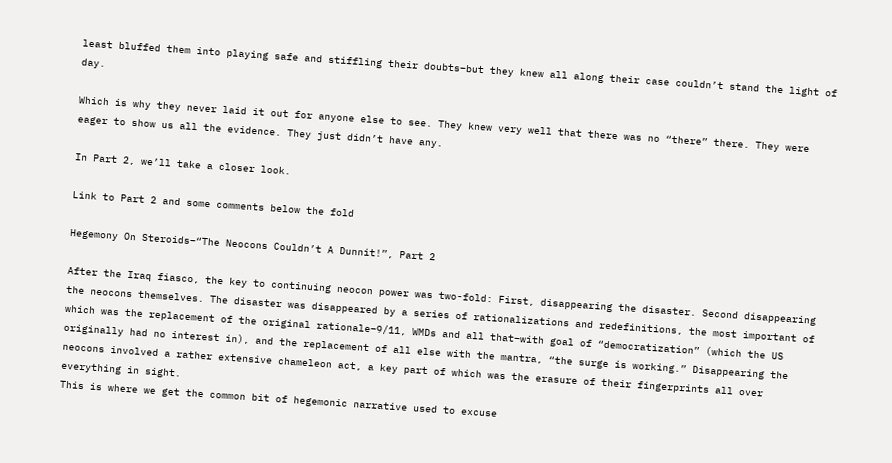least bluffed them into playing safe and stiffling their doubts–but they knew all along their case couldn’t stand the light of day.

Which is why they never laid it out for anyone else to see. They knew very well that there was no “there” there. They were eager to show us all the evidence. They just didn’t have any.

In Part 2, we’ll take a closer look.

Link to Part 2 and some comments below the fold

Hegemony On Steroids–“The Neocons Couldn’t A Dunnit!”, Part 2

After the Iraq fiasco, the key to continuing neocon power was two-fold: First, disappearing the disaster. Second disappearing the neocons themselves. The disaster was disappeared by a series of rationalizations and redefinitions, the most important of which was the replacement of the original rationale–9/11, WMDs and all that–with goal of “democratization” (which the US originally had no interest in), and the replacement of all else with the mantra, “the surge is working.” Disappearing the neocons involved a rather extensive chameleon act, a key part of which was the erasure of their fingerprints all over everything in sight.
This is where we get the common bit of hegemonic narrative used to excuse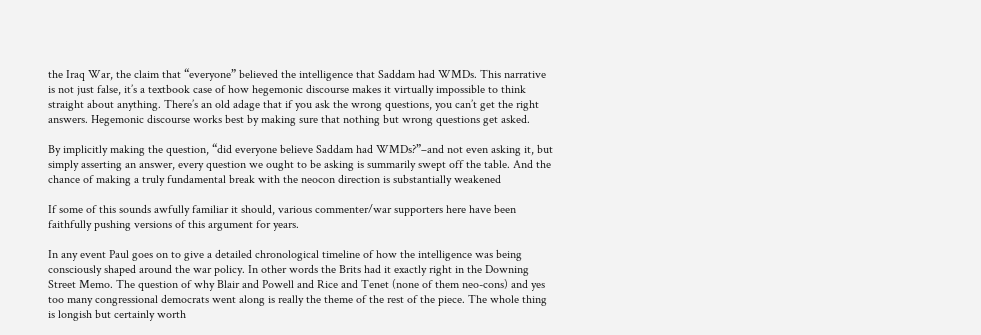the Iraq War, the claim that “everyone” believed the intelligence that Saddam had WMDs. This narrative is not just false, it’s a textbook case of how hegemonic discourse makes it virtually impossible to think straight about anything. There’s an old adage that if you ask the wrong questions, you can’t get the right answers. Hegemonic discourse works best by making sure that nothing but wrong questions get asked.

By implicitly making the question, “did everyone believe Saddam had WMDs?”–and not even asking it, but simply asserting an answer, every question we ought to be asking is summarily swept off the table. And the chance of making a truly fundamental break with the neocon direction is substantially weakened

If some of this sounds awfully familiar it should, various commenter/war supporters here have been faithfully pushing versions of this argument for years.

In any event Paul goes on to give a detailed chronological timeline of how the intelligence was being consciously shaped around the war policy. In other words the Brits had it exactly right in the Downing Street Memo. The question of why Blair and Powell and Rice and Tenet (none of them neo-cons) and yes too many congressional democrats went along is really the theme of the rest of the piece. The whole thing is longish but certainly worth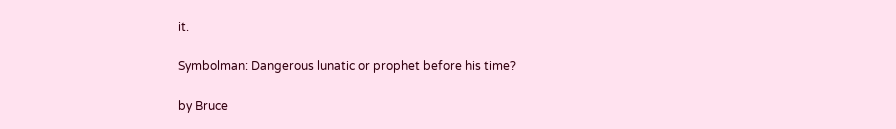it.

Symbolman: Dangerous lunatic or prophet before his time?

by Bruce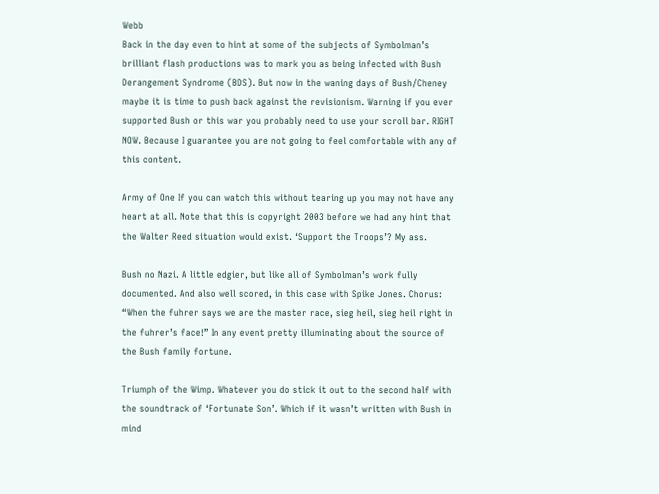Webb
Back in the day even to hint at some of the subjects of Symbolman’s brilliant flash productions was to mark you as being infected with Bush Derangement Syndrome (BDS). But now in the waning days of Bush/Cheney maybe it is time to push back against the revisionism. Warning if you ever supported Bush or this war you probably need to use your scroll bar. RIGHT NOW. Because I guarantee you are not going to feel comfortable with any of this content.

Army of One If you can watch this without tearing up you may not have any heart at all. Note that this is copyright 2003 before we had any hint that the Walter Reed situation would exist. ‘Support the Troops’? My ass.

Bush no Nazi. A little edgier, but like all of Symbolman’s work fully documented. And also well scored, in this case with Spike Jones. Chorus: “When the fuhrer says we are the master race, sieg heil, sieg heil right in the fuhrer’s face!” In any event pretty illuminating about the source of the Bush family fortune.

Triumph of the Wimp. Whatever you do stick it out to the second half with the soundtrack of ‘Fortunate Son’. Which if it wasn’t written with Bush in mind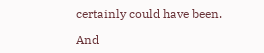certainly could have been.

And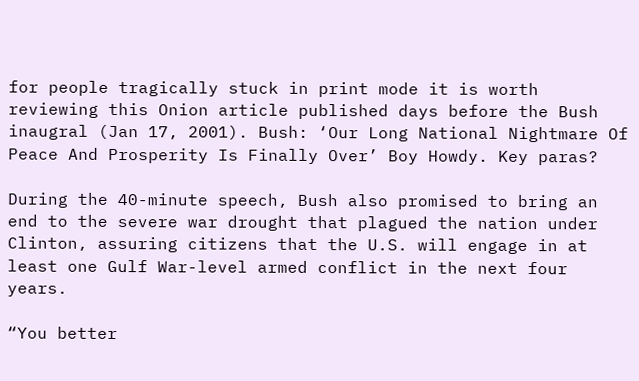for people tragically stuck in print mode it is worth reviewing this Onion article published days before the Bush inaugral (Jan 17, 2001). Bush: ‘Our Long National Nightmare Of Peace And Prosperity Is Finally Over’ Boy Howdy. Key paras?

During the 40-minute speech, Bush also promised to bring an end to the severe war drought that plagued the nation under Clinton, assuring citizens that the U.S. will engage in at least one Gulf War-level armed conflict in the next four years.

“You better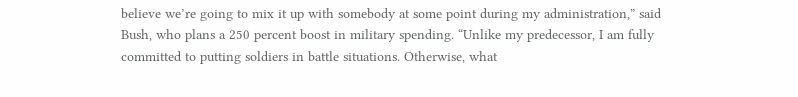believe we’re going to mix it up with somebody at some point during my administration,” said Bush, who plans a 250 percent boost in military spending. “Unlike my predecessor, I am fully committed to putting soldiers in battle situations. Otherwise, what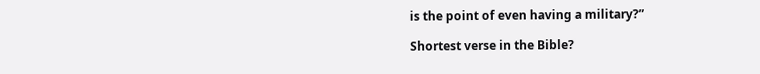is the point of even having a military?”

Shortest verse in the Bible?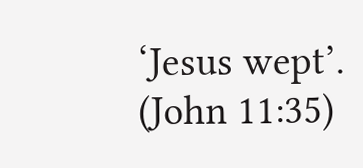‘Jesus wept’. (John 11:35)